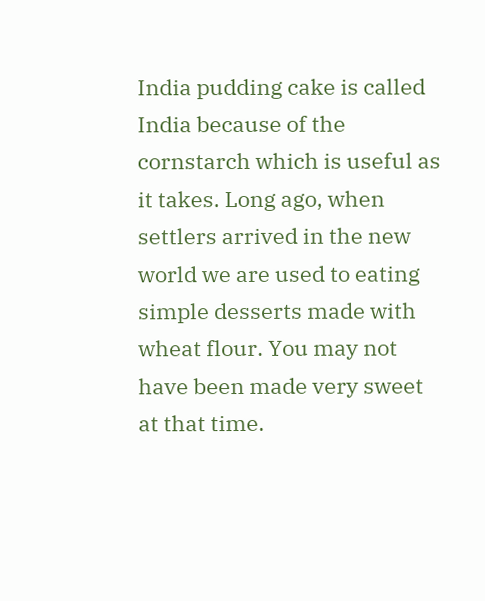India pudding cake is called India because of the cornstarch which is useful as it takes. Long ago, when settlers arrived in the new world we are used to eating simple desserts made with wheat flour. You may not have been made very sweet at that time.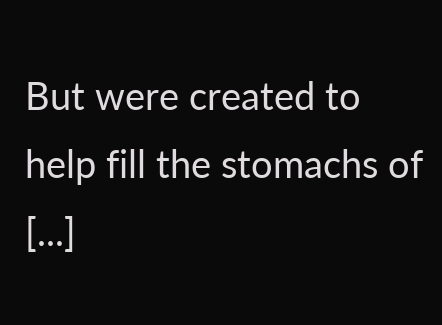But were created to help fill the stomachs of [...]